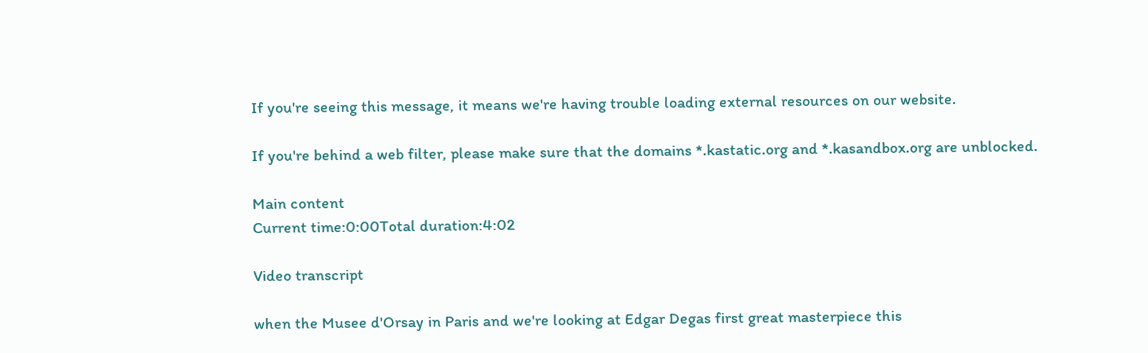If you're seeing this message, it means we're having trouble loading external resources on our website.

If you're behind a web filter, please make sure that the domains *.kastatic.org and *.kasandbox.org are unblocked.

Main content
Current time:0:00Total duration:4:02

Video transcript

when the Musee d'Orsay in Paris and we're looking at Edgar Degas first great masterpiece this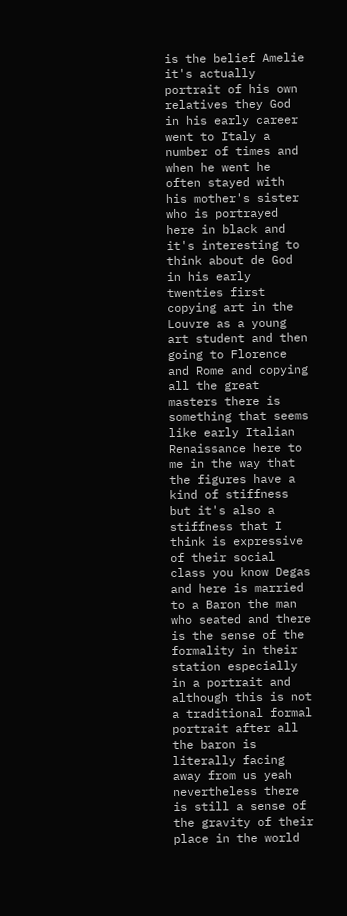is the belief Amelie it's actually portrait of his own relatives they God in his early career went to Italy a number of times and when he went he often stayed with his mother's sister who is portrayed here in black and it's interesting to think about de God in his early twenties first copying art in the Louvre as a young art student and then going to Florence and Rome and copying all the great masters there is something that seems like early Italian Renaissance here to me in the way that the figures have a kind of stiffness but it's also a stiffness that I think is expressive of their social class you know Degas and here is married to a Baron the man who seated and there is the sense of the formality in their station especially in a portrait and although this is not a traditional formal portrait after all the baron is literally facing away from us yeah nevertheless there is still a sense of the gravity of their place in the world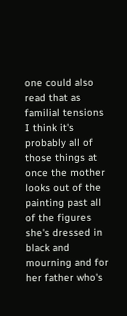one could also read that as familial tensions I think it's probably all of those things at once the mother looks out of the painting past all of the figures she's dressed in black and mourning and for her father who's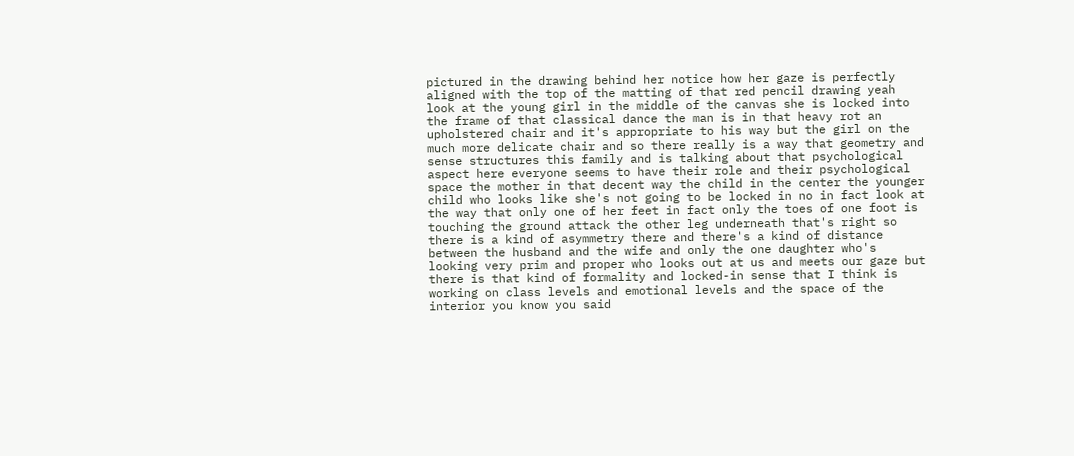pictured in the drawing behind her notice how her gaze is perfectly aligned with the top of the matting of that red pencil drawing yeah look at the young girl in the middle of the canvas she is locked into the frame of that classical dance the man is in that heavy rot an upholstered chair and it's appropriate to his way but the girl on the much more delicate chair and so there really is a way that geometry and sense structures this family and is talking about that psychological aspect here everyone seems to have their role and their psychological space the mother in that decent way the child in the center the younger child who looks like she's not going to be locked in no in fact look at the way that only one of her feet in fact only the toes of one foot is touching the ground attack the other leg underneath that's right so there is a kind of asymmetry there and there's a kind of distance between the husband and the wife and only the one daughter who's looking very prim and proper who looks out at us and meets our gaze but there is that kind of formality and locked-in sense that I think is working on class levels and emotional levels and the space of the interior you know you said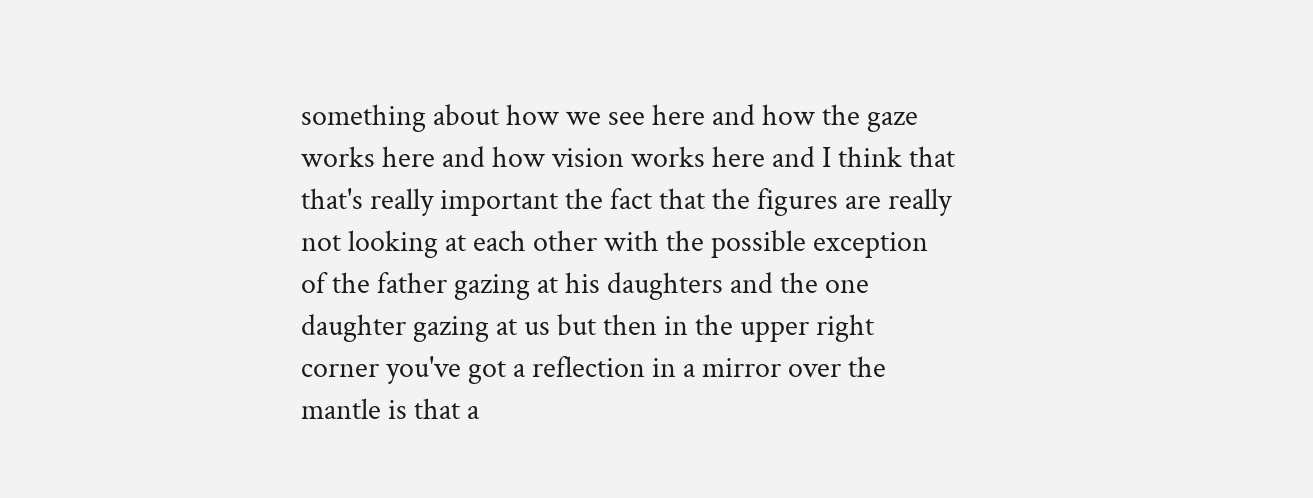something about how we see here and how the gaze works here and how vision works here and I think that that's really important the fact that the figures are really not looking at each other with the possible exception of the father gazing at his daughters and the one daughter gazing at us but then in the upper right corner you've got a reflection in a mirror over the mantle is that a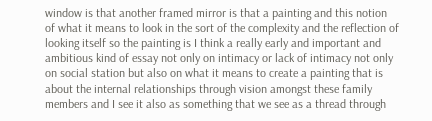window is that another framed mirror is that a painting and this notion of what it means to look in the sort of the complexity and the reflection of looking itself so the painting is I think a really early and important and ambitious kind of essay not only on intimacy or lack of intimacy not only on social station but also on what it means to create a painting that is about the internal relationships through vision amongst these family members and I see it also as something that we see as a thread through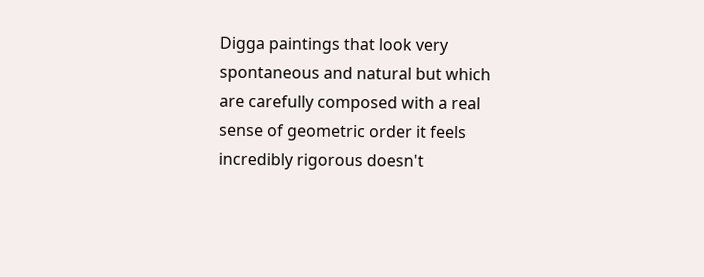Digga paintings that look very spontaneous and natural but which are carefully composed with a real sense of geometric order it feels incredibly rigorous doesn't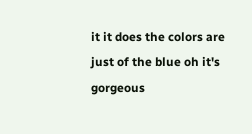it it does the colors are just of the blue oh it's gorgeous